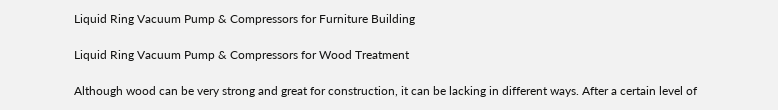Liquid Ring Vacuum Pump & Compressors for Furniture Building

Liquid Ring Vacuum Pump & Compressors for Wood Treatment

Although wood can be very strong and great for construction, it can be lacking in different ways. After a certain level of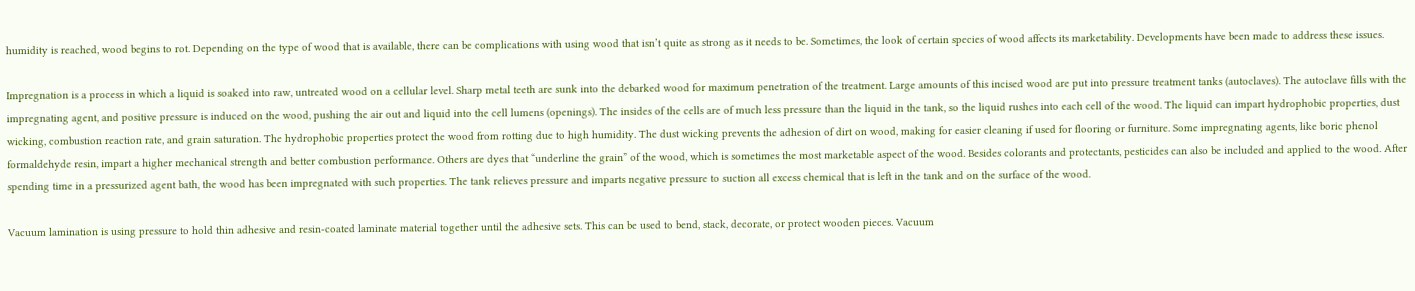humidity is reached, wood begins to rot. Depending on the type of wood that is available, there can be complications with using wood that isn’t quite as strong as it needs to be. Sometimes, the look of certain species of wood affects its marketability. Developments have been made to address these issues.

Impregnation is a process in which a liquid is soaked into raw, untreated wood on a cellular level. Sharp metal teeth are sunk into the debarked wood for maximum penetration of the treatment. Large amounts of this incised wood are put into pressure treatment tanks (autoclaves). The autoclave fills with the impregnating agent, and positive pressure is induced on the wood, pushing the air out and liquid into the cell lumens (openings). The insides of the cells are of much less pressure than the liquid in the tank, so the liquid rushes into each cell of the wood. The liquid can impart hydrophobic properties, dust wicking, combustion reaction rate, and grain saturation. The hydrophobic properties protect the wood from rotting due to high humidity. The dust wicking prevents the adhesion of dirt on wood, making for easier cleaning if used for flooring or furniture. Some impregnating agents, like boric phenol formaldehyde resin, impart a higher mechanical strength and better combustion performance. Others are dyes that “underline the grain” of the wood, which is sometimes the most marketable aspect of the wood. Besides colorants and protectants, pesticides can also be included and applied to the wood. After spending time in a pressurized agent bath, the wood has been impregnated with such properties. The tank relieves pressure and imparts negative pressure to suction all excess chemical that is left in the tank and on the surface of the wood.

Vacuum lamination is using pressure to hold thin adhesive and resin-coated laminate material together until the adhesive sets. This can be used to bend, stack, decorate, or protect wooden pieces. Vacuum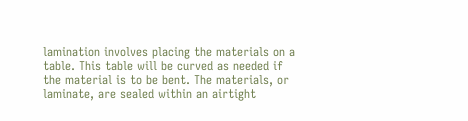lamination involves placing the materials on a table. This table will be curved as needed if the material is to be bent. The materials, or laminate, are sealed within an airtight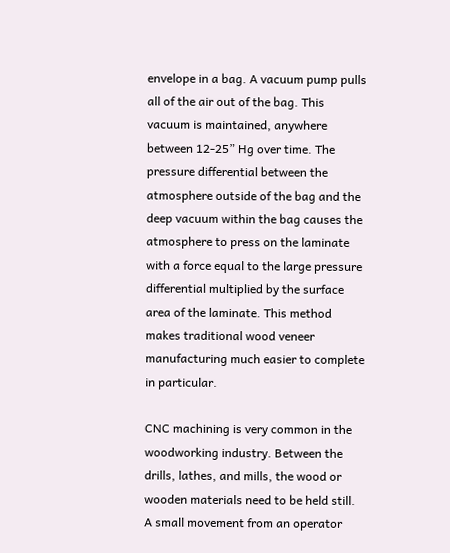envelope in a bag. A vacuum pump pulls all of the air out of the bag. This vacuum is maintained, anywhere between 12-25” Hg over time. The pressure differential between the atmosphere outside of the bag and the deep vacuum within the bag causes the atmosphere to press on the laminate with a force equal to the large pressure differential multiplied by the surface area of the laminate. This method makes traditional wood veneer manufacturing much easier to complete in particular.

CNC machining is very common in the woodworking industry. Between the drills, lathes, and mills, the wood or wooden materials need to be held still. A small movement from an operator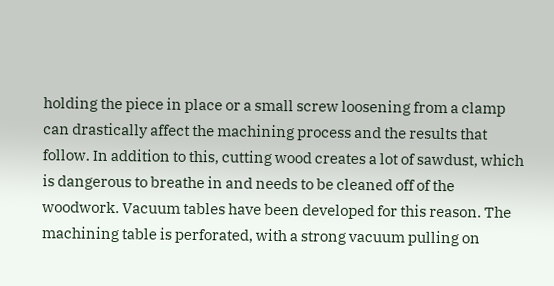holding the piece in place or a small screw loosening from a clamp can drastically affect the machining process and the results that follow. In addition to this, cutting wood creates a lot of sawdust, which is dangerous to breathe in and needs to be cleaned off of the woodwork. Vacuum tables have been developed for this reason. The machining table is perforated, with a strong vacuum pulling on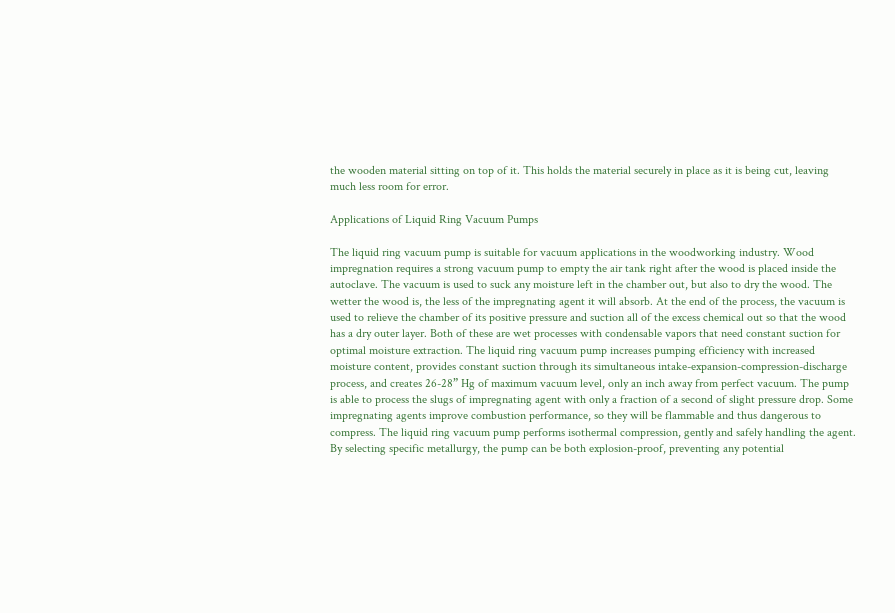the wooden material sitting on top of it. This holds the material securely in place as it is being cut, leaving much less room for error.

Applications of Liquid Ring Vacuum Pumps

The liquid ring vacuum pump is suitable for vacuum applications in the woodworking industry. Wood impregnation requires a strong vacuum pump to empty the air tank right after the wood is placed inside the autoclave. The vacuum is used to suck any moisture left in the chamber out, but also to dry the wood. The wetter the wood is, the less of the impregnating agent it will absorb. At the end of the process, the vacuum is used to relieve the chamber of its positive pressure and suction all of the excess chemical out so that the wood has a dry outer layer. Both of these are wet processes with condensable vapors that need constant suction for optimal moisture extraction. The liquid ring vacuum pump increases pumping efficiency with increased moisture content, provides constant suction through its simultaneous intake-expansion-compression-discharge process, and creates 26-28” Hg of maximum vacuum level, only an inch away from perfect vacuum. The pump is able to process the slugs of impregnating agent with only a fraction of a second of slight pressure drop. Some impregnating agents improve combustion performance, so they will be flammable and thus dangerous to compress. The liquid ring vacuum pump performs isothermal compression, gently and safely handling the agent. By selecting specific metallurgy, the pump can be both explosion-proof, preventing any potential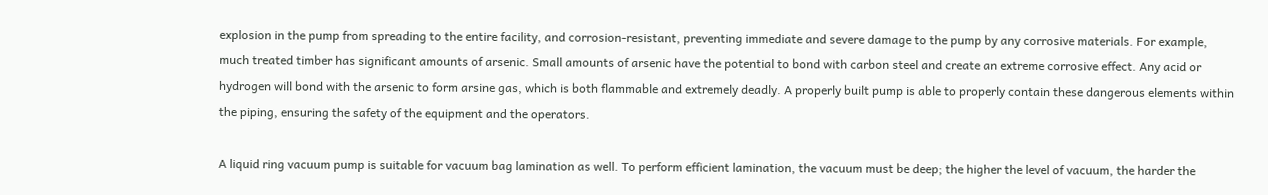explosion in the pump from spreading to the entire facility, and corrosion-resistant, preventing immediate and severe damage to the pump by any corrosive materials. For example, much treated timber has significant amounts of arsenic. Small amounts of arsenic have the potential to bond with carbon steel and create an extreme corrosive effect. Any acid or hydrogen will bond with the arsenic to form arsine gas, which is both flammable and extremely deadly. A properly built pump is able to properly contain these dangerous elements within the piping, ensuring the safety of the equipment and the operators.

A liquid ring vacuum pump is suitable for vacuum bag lamination as well. To perform efficient lamination, the vacuum must be deep; the higher the level of vacuum, the harder the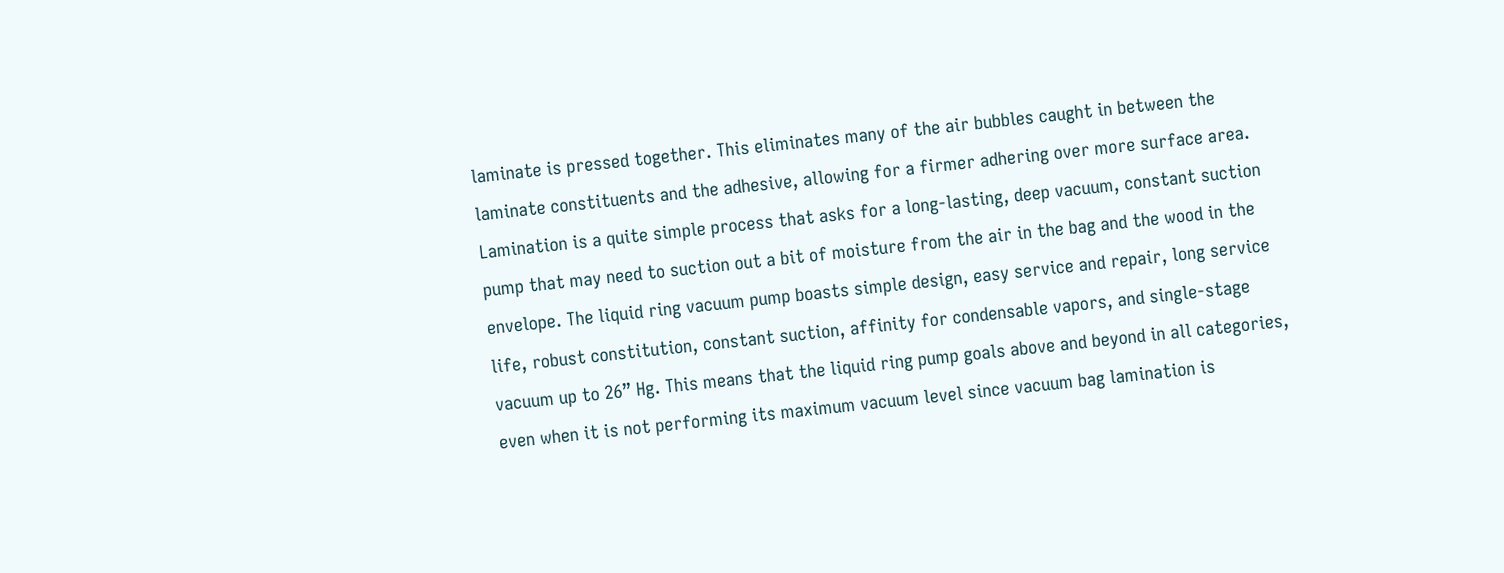laminate is pressed together. This eliminates many of the air bubbles caught in between the laminate constituents and the adhesive, allowing for a firmer adhering over more surface area. Lamination is a quite simple process that asks for a long-lasting, deep vacuum, constant suction pump that may need to suction out a bit of moisture from the air in the bag and the wood in the envelope. The liquid ring vacuum pump boasts simple design, easy service and repair, long service life, robust constitution, constant suction, affinity for condensable vapors, and single-stage vacuum up to 26” Hg. This means that the liquid ring pump goals above and beyond in all categories, even when it is not performing its maximum vacuum level since vacuum bag lamination is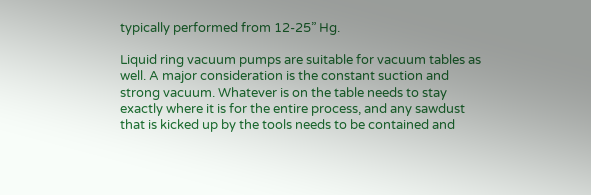typically performed from 12-25” Hg.

Liquid ring vacuum pumps are suitable for vacuum tables as well. A major consideration is the constant suction and strong vacuum. Whatever is on the table needs to stay exactly where it is for the entire process, and any sawdust that is kicked up by the tools needs to be contained and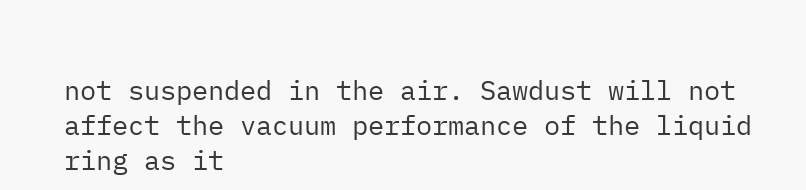not suspended in the air. Sawdust will not affect the vacuum performance of the liquid ring as it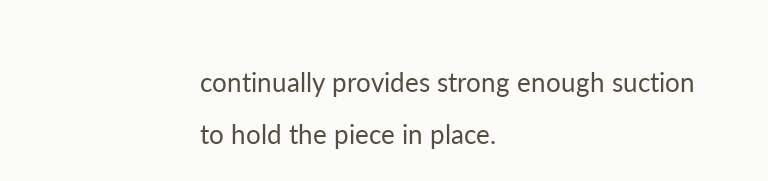continually provides strong enough suction to hold the piece in place.